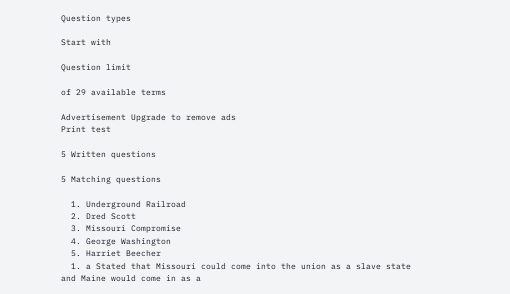Question types

Start with

Question limit

of 29 available terms

Advertisement Upgrade to remove ads
Print test

5 Written questions

5 Matching questions

  1. Underground Railroad
  2. Dred Scott
  3. Missouri Compromise
  4. George Washington
  5. Harriet Beecher
  1. a Stated that Missouri could come into the union as a slave state and Maine would come in as a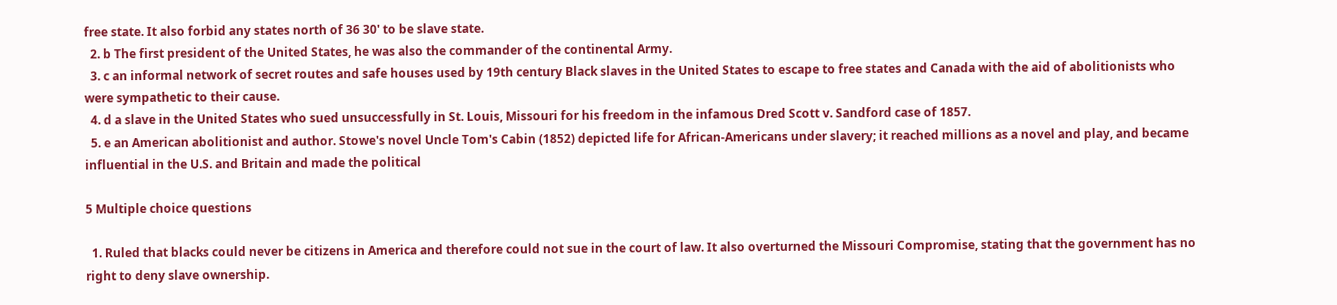free state. It also forbid any states north of 36 30' to be slave state.
  2. b The first president of the United States, he was also the commander of the continental Army.
  3. c an informal network of secret routes and safe houses used by 19th century Black slaves in the United States to escape to free states and Canada with the aid of abolitionists who were sympathetic to their cause.
  4. d a slave in the United States who sued unsuccessfully in St. Louis, Missouri for his freedom in the infamous Dred Scott v. Sandford case of 1857.
  5. e an American abolitionist and author. Stowe's novel Uncle Tom's Cabin (1852) depicted life for African-Americans under slavery; it reached millions as a novel and play, and became influential in the U.S. and Britain and made the political

5 Multiple choice questions

  1. Ruled that blacks could never be citizens in America and therefore could not sue in the court of law. It also overturned the Missouri Compromise, stating that the government has no right to deny slave ownership.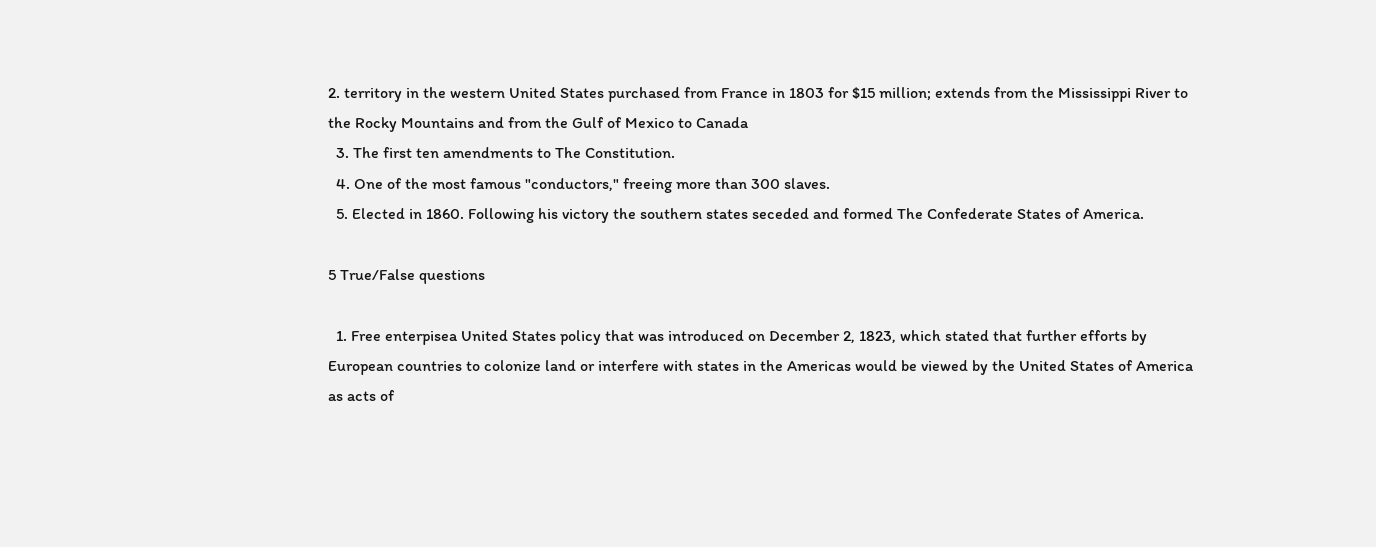2. territory in the western United States purchased from France in 1803 for $15 million; extends from the Mississippi River to the Rocky Mountains and from the Gulf of Mexico to Canada
  3. The first ten amendments to The Constitution.
  4. One of the most famous "conductors," freeing more than 300 slaves.
  5. Elected in 1860. Following his victory the southern states seceded and formed The Confederate States of America.

5 True/False questions

  1. Free enterpisea United States policy that was introduced on December 2, 1823, which stated that further efforts by European countries to colonize land or interfere with states in the Americas would be viewed by the United States of America as acts of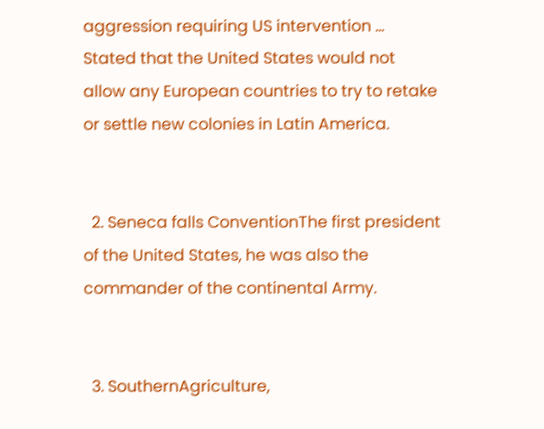aggression requiring US intervention ... Stated that the United States would not allow any European countries to try to retake or settle new colonies in Latin America.


  2. Seneca falls ConventionThe first president of the United States, he was also the commander of the continental Army.


  3. SouthernAgriculture,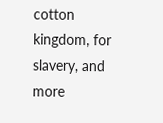cotton kingdom, for slavery, and more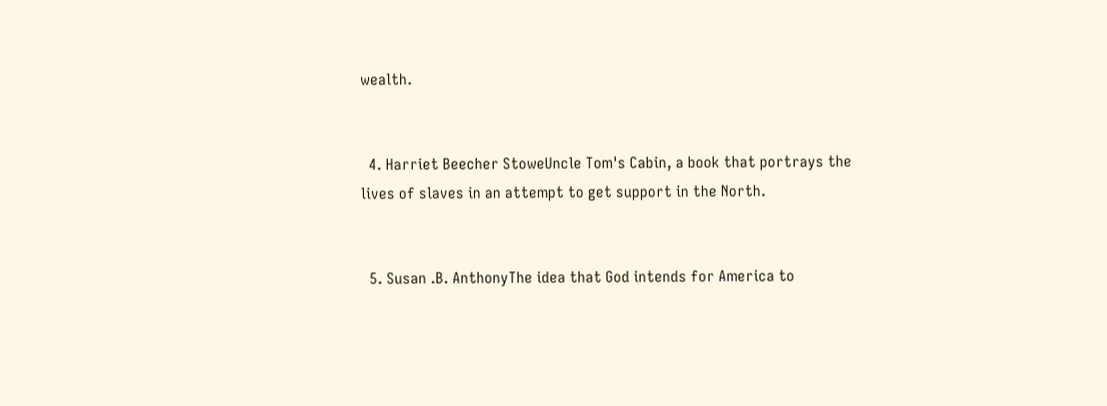wealth.


  4. Harriet Beecher StoweUncle Tom's Cabin, a book that portrays the lives of slaves in an attempt to get support in the North.


  5. Susan .B. AnthonyThe idea that God intends for America to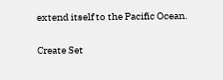extend itself to the Pacific Ocean.


Create Set